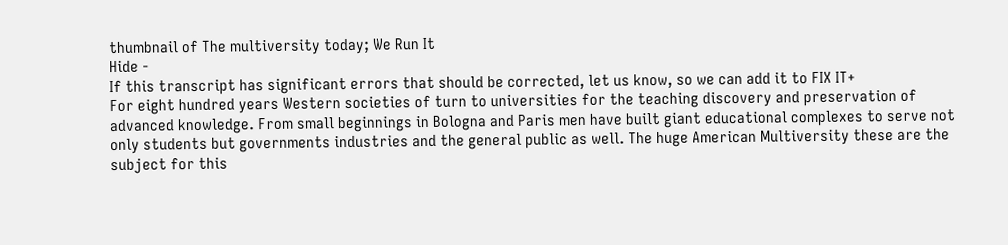thumbnail of The multiversity today; We Run It
Hide -
If this transcript has significant errors that should be corrected, let us know, so we can add it to FIX IT+
For eight hundred years Western societies of turn to universities for the teaching discovery and preservation of advanced knowledge. From small beginnings in Bologna and Paris men have built giant educational complexes to serve not only students but governments industries and the general public as well. The huge American Multiversity these are the subject for this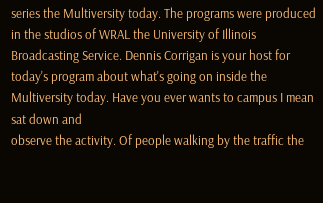series the Multiversity today. The programs were produced in the studios of WRAL the University of Illinois Broadcasting Service. Dennis Corrigan is your host for today's program about what's going on inside the Multiversity today. Have you ever wants to campus I mean sat down and
observe the activity. Of people walking by the traffic the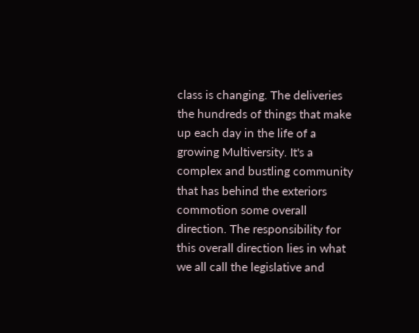class is changing. The deliveries the hundreds of things that make up each day in the life of a growing Multiversity. It's a complex and bustling community that has behind the exteriors commotion some overall direction. The responsibility for this overall direction lies in what we all call the legislative and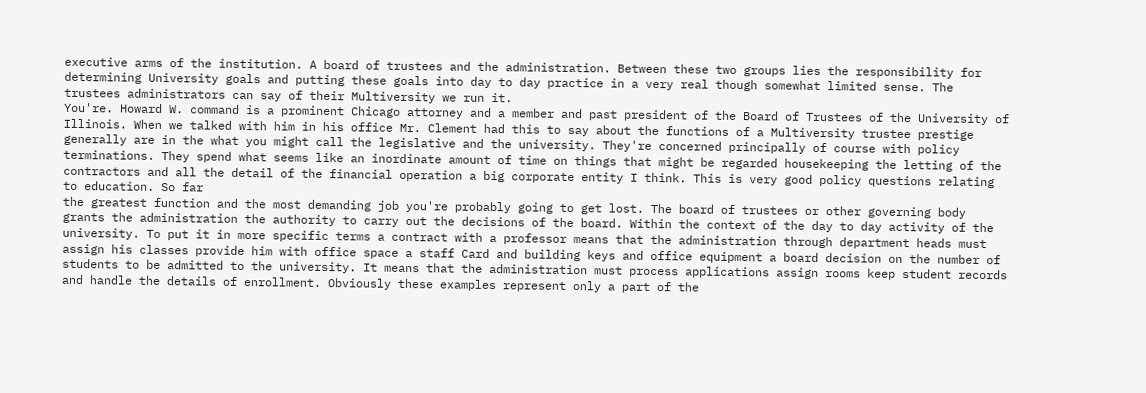executive arms of the institution. A board of trustees and the administration. Between these two groups lies the responsibility for determining University goals and putting these goals into day to day practice in a very real though somewhat limited sense. The trustees administrators can say of their Multiversity we run it.
You're. Howard W. command is a prominent Chicago attorney and a member and past president of the Board of Trustees of the University of Illinois. When we talked with him in his office Mr. Clement had this to say about the functions of a Multiversity trustee prestige generally are in the what you might call the legislative and the university. They're concerned principally of course with policy terminations. They spend what seems like an inordinate amount of time on things that might be regarded housekeeping the letting of the contractors and all the detail of the financial operation a big corporate entity I think. This is very good policy questions relating to education. So far
the greatest function and the most demanding job you're probably going to get lost. The board of trustees or other governing body grants the administration the authority to carry out the decisions of the board. Within the context of the day to day activity of the university. To put it in more specific terms a contract with a professor means that the administration through department heads must assign his classes provide him with office space a staff Card and building keys and office equipment a board decision on the number of students to be admitted to the university. It means that the administration must process applications assign rooms keep student records and handle the details of enrollment. Obviously these examples represent only a part of the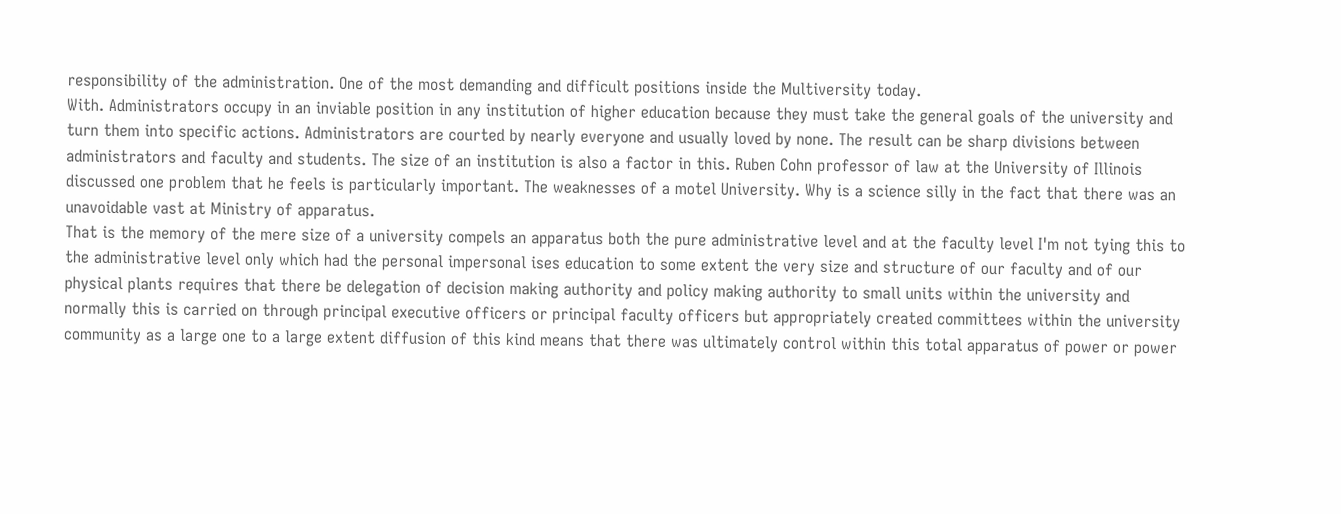responsibility of the administration. One of the most demanding and difficult positions inside the Multiversity today.
With. Administrators occupy in an inviable position in any institution of higher education because they must take the general goals of the university and turn them into specific actions. Administrators are courted by nearly everyone and usually loved by none. The result can be sharp divisions between administrators and faculty and students. The size of an institution is also a factor in this. Ruben Cohn professor of law at the University of Illinois discussed one problem that he feels is particularly important. The weaknesses of a motel University. Why is a science silly in the fact that there was an unavoidable vast at Ministry of apparatus.
That is the memory of the mere size of a university compels an apparatus both the pure administrative level and at the faculty level I'm not tying this to the administrative level only which had the personal impersonal ises education to some extent the very size and structure of our faculty and of our physical plants requires that there be delegation of decision making authority and policy making authority to small units within the university and normally this is carried on through principal executive officers or principal faculty officers but appropriately created committees within the university community as a large one to a large extent diffusion of this kind means that there was ultimately control within this total apparatus of power or power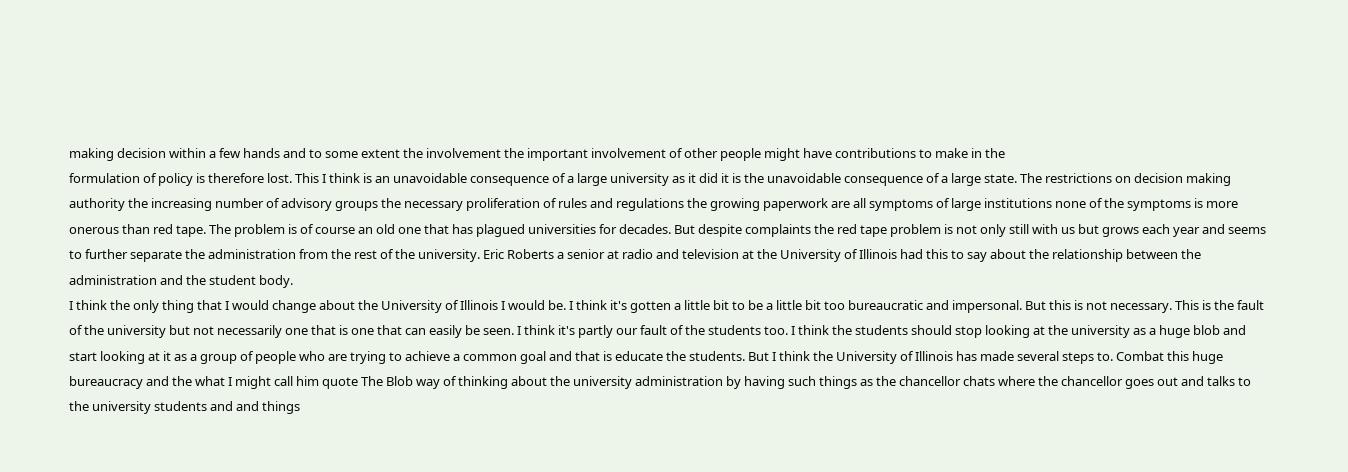making decision within a few hands and to some extent the involvement the important involvement of other people might have contributions to make in the
formulation of policy is therefore lost. This I think is an unavoidable consequence of a large university as it did it is the unavoidable consequence of a large state. The restrictions on decision making authority the increasing number of advisory groups the necessary proliferation of rules and regulations the growing paperwork are all symptoms of large institutions none of the symptoms is more onerous than red tape. The problem is of course an old one that has plagued universities for decades. But despite complaints the red tape problem is not only still with us but grows each year and seems to further separate the administration from the rest of the university. Eric Roberts a senior at radio and television at the University of Illinois had this to say about the relationship between the administration and the student body.
I think the only thing that I would change about the University of Illinois I would be. I think it's gotten a little bit to be a little bit too bureaucratic and impersonal. But this is not necessary. This is the fault of the university but not necessarily one that is one that can easily be seen. I think it's partly our fault of the students too. I think the students should stop looking at the university as a huge blob and start looking at it as a group of people who are trying to achieve a common goal and that is educate the students. But I think the University of Illinois has made several steps to. Combat this huge bureaucracy and the what I might call him quote The Blob way of thinking about the university administration by having such things as the chancellor chats where the chancellor goes out and talks to the university students and and things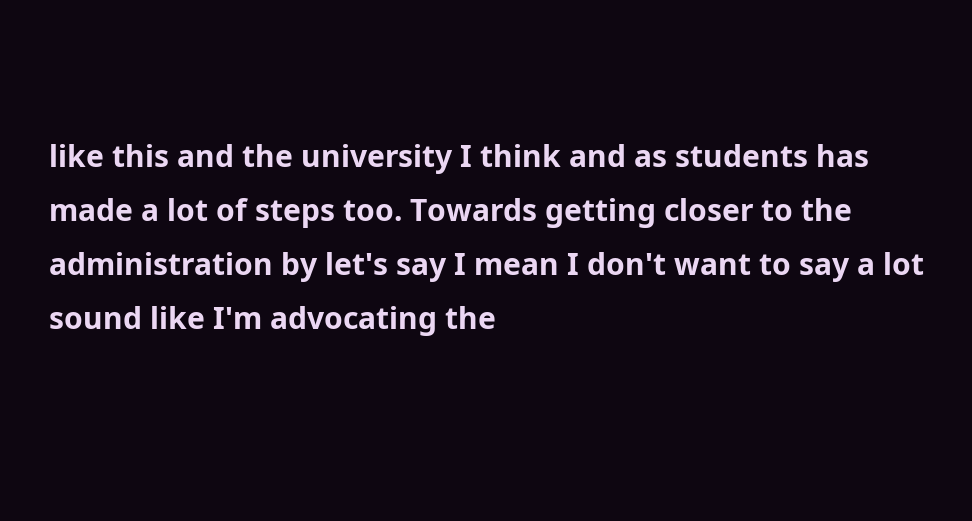like this and the university I think and as students has made a lot of steps too. Towards getting closer to the
administration by let's say I mean I don't want to say a lot sound like I'm advocating the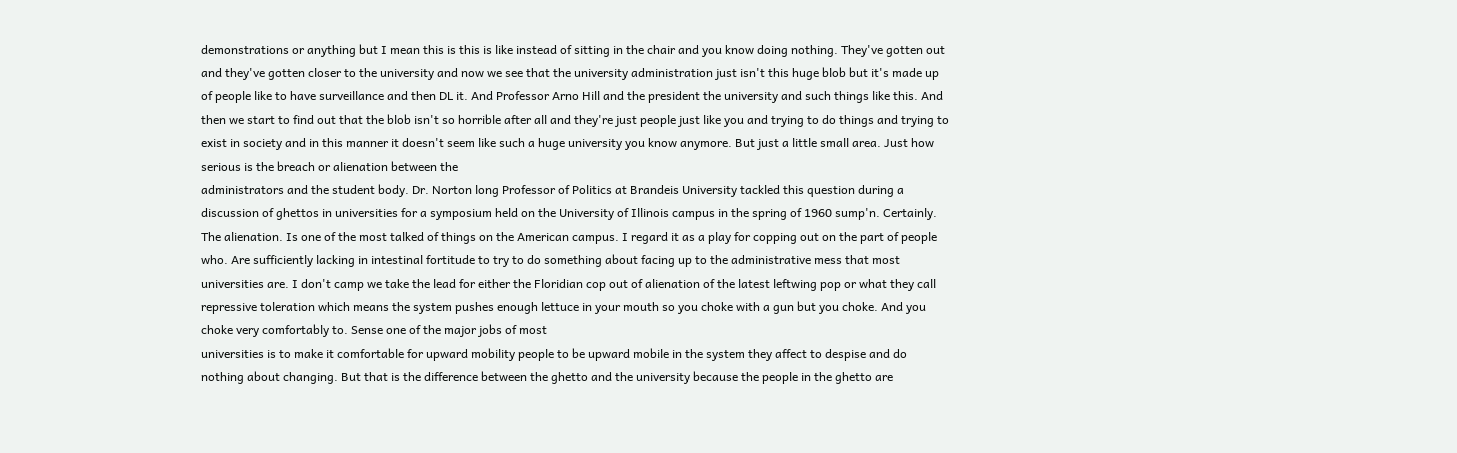demonstrations or anything but I mean this is this is like instead of sitting in the chair and you know doing nothing. They've gotten out and they've gotten closer to the university and now we see that the university administration just isn't this huge blob but it's made up of people like to have surveillance and then DL it. And Professor Arno Hill and the president the university and such things like this. And then we start to find out that the blob isn't so horrible after all and they're just people just like you and trying to do things and trying to exist in society and in this manner it doesn't seem like such a huge university you know anymore. But just a little small area. Just how serious is the breach or alienation between the
administrators and the student body. Dr. Norton long Professor of Politics at Brandeis University tackled this question during a discussion of ghettos in universities for a symposium held on the University of Illinois campus in the spring of 1960 sump'n. Certainly. The alienation. Is one of the most talked of things on the American campus. I regard it as a play for copping out on the part of people who. Are sufficiently lacking in intestinal fortitude to try to do something about facing up to the administrative mess that most universities are. I don't camp we take the lead for either the Floridian cop out of alienation of the latest leftwing pop or what they call repressive toleration which means the system pushes enough lettuce in your mouth so you choke with a gun but you choke. And you choke very comfortably to. Sense one of the major jobs of most
universities is to make it comfortable for upward mobility people to be upward mobile in the system they affect to despise and do nothing about changing. But that is the difference between the ghetto and the university because the people in the ghetto are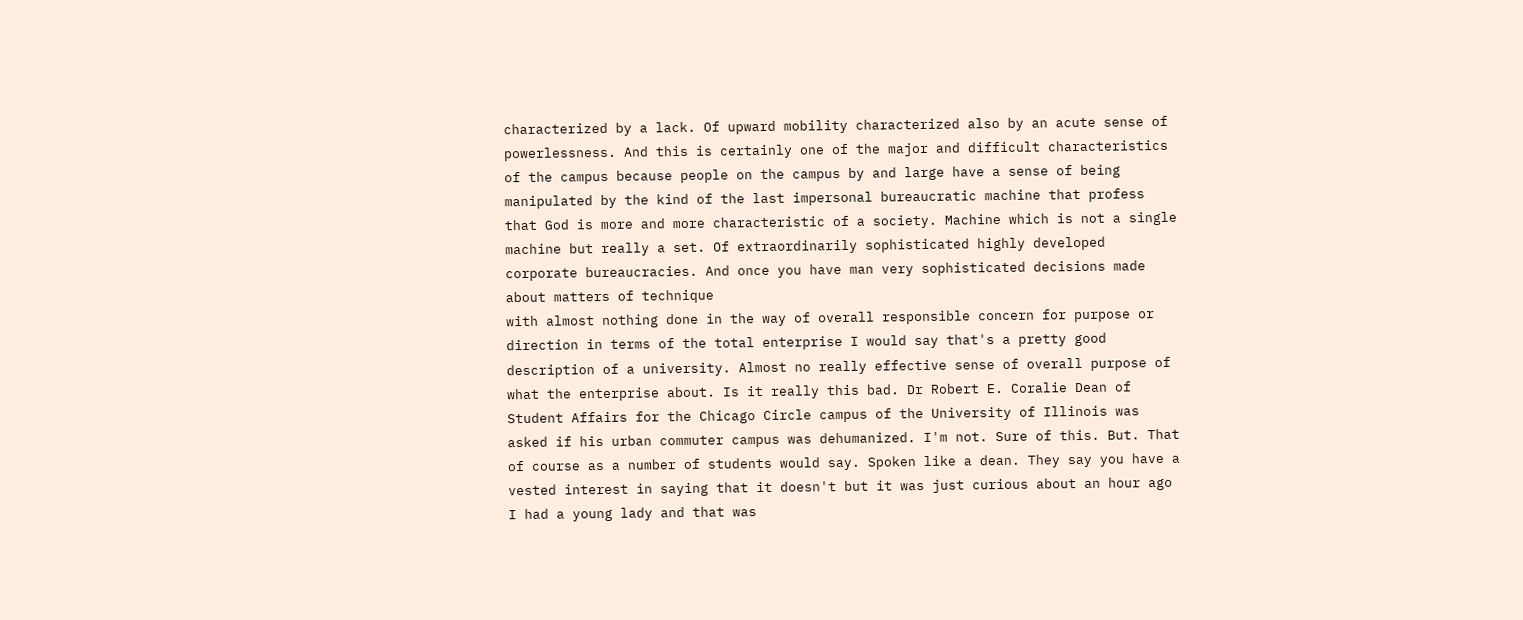characterized by a lack. Of upward mobility characterized also by an acute sense of powerlessness. And this is certainly one of the major and difficult characteristics of the campus because people on the campus by and large have a sense of being manipulated by the kind of the last impersonal bureaucratic machine that profess that God is more and more characteristic of a society. Machine which is not a single machine but really a set. Of extraordinarily sophisticated highly developed corporate bureaucracies. And once you have man very sophisticated decisions made about matters of technique
with almost nothing done in the way of overall responsible concern for purpose or direction in terms of the total enterprise I would say that's a pretty good description of a university. Almost no really effective sense of overall purpose of what the enterprise about. Is it really this bad. Dr Robert E. Coralie Dean of Student Affairs for the Chicago Circle campus of the University of Illinois was asked if his urban commuter campus was dehumanized. I'm not. Sure of this. But. That of course as a number of students would say. Spoken like a dean. They say you have a vested interest in saying that it doesn't but it was just curious about an hour ago I had a young lady and that was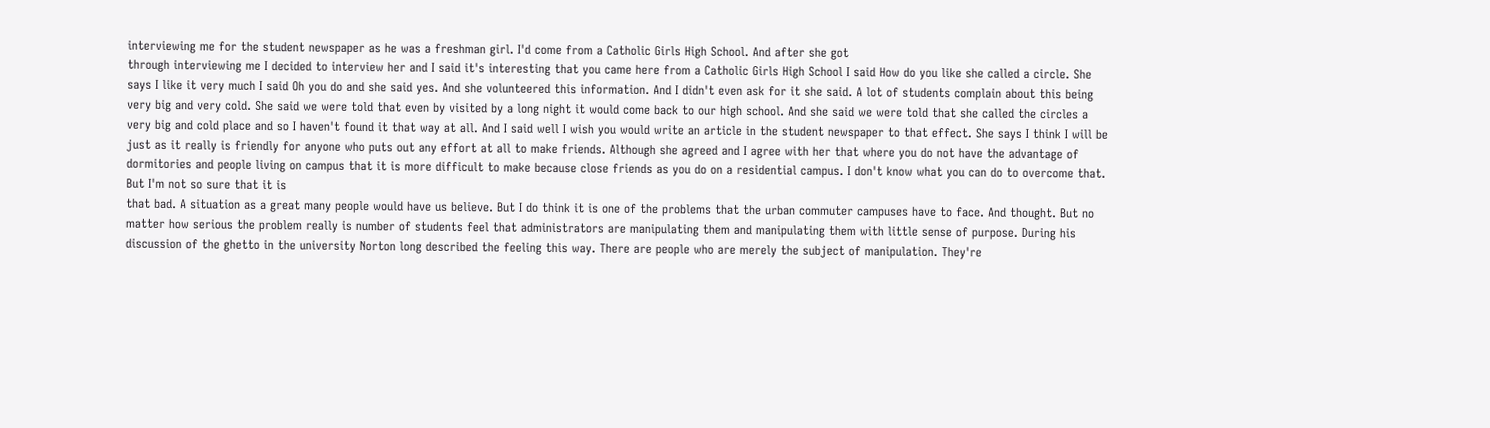interviewing me for the student newspaper as he was a freshman girl. I'd come from a Catholic Girls High School. And after she got
through interviewing me I decided to interview her and I said it's interesting that you came here from a Catholic Girls High School I said How do you like she called a circle. She says I like it very much I said Oh you do and she said yes. And she volunteered this information. And I didn't even ask for it she said. A lot of students complain about this being very big and very cold. She said we were told that even by visited by a long night it would come back to our high school. And she said we were told that she called the circles a very big and cold place and so I haven't found it that way at all. And I said well I wish you would write an article in the student newspaper to that effect. She says I think I will be just as it really is friendly for anyone who puts out any effort at all to make friends. Although she agreed and I agree with her that where you do not have the advantage of dormitories and people living on campus that it is more difficult to make because close friends as you do on a residential campus. I don't know what you can do to overcome that. But I'm not so sure that it is
that bad. A situation as a great many people would have us believe. But I do think it is one of the problems that the urban commuter campuses have to face. And thought. But no matter how serious the problem really is number of students feel that administrators are manipulating them and manipulating them with little sense of purpose. During his discussion of the ghetto in the university Norton long described the feeling this way. There are people who are merely the subject of manipulation. They're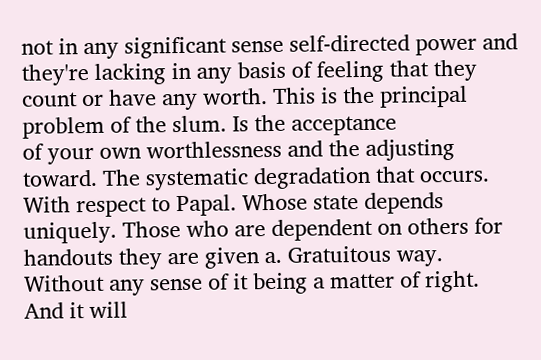not in any significant sense self-directed power and they're lacking in any basis of feeling that they count or have any worth. This is the principal problem of the slum. Is the acceptance
of your own worthlessness and the adjusting toward. The systematic degradation that occurs. With respect to Papal. Whose state depends uniquely. Those who are dependent on others for handouts they are given a. Gratuitous way. Without any sense of it being a matter of right. And it will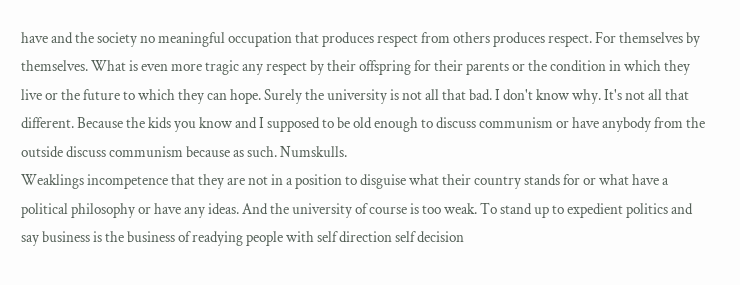have and the society no meaningful occupation that produces respect from others produces respect. For themselves by themselves. What is even more tragic any respect by their offspring for their parents or the condition in which they live or the future to which they can hope. Surely the university is not all that bad. I don't know why. It's not all that different. Because the kids you know and I supposed to be old enough to discuss communism or have anybody from the outside discuss communism because as such. Numskulls.
Weaklings incompetence that they are not in a position to disguise what their country stands for or what have a political philosophy or have any ideas. And the university of course is too weak. To stand up to expedient politics and say business is the business of readying people with self direction self decision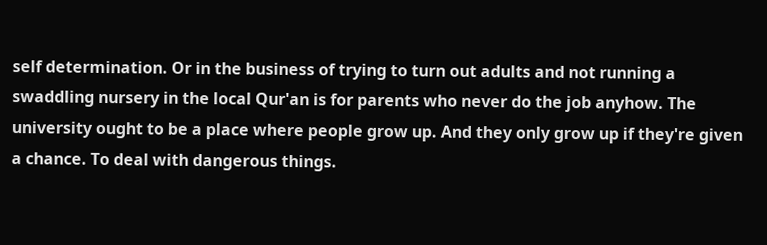self determination. Or in the business of trying to turn out adults and not running a swaddling nursery in the local Qur'an is for parents who never do the job anyhow. The university ought to be a place where people grow up. And they only grow up if they're given a chance. To deal with dangerous things.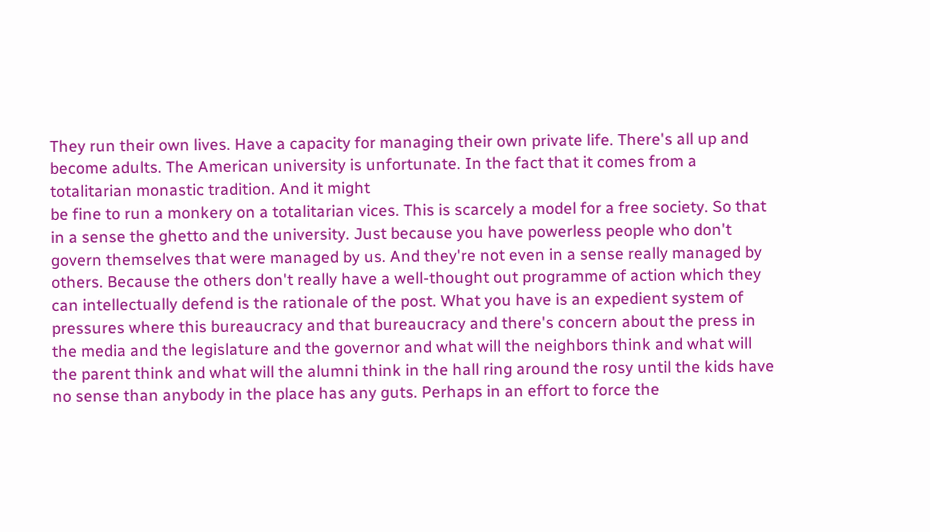They run their own lives. Have a capacity for managing their own private life. There's all up and become adults. The American university is unfortunate. In the fact that it comes from a totalitarian monastic tradition. And it might
be fine to run a monkery on a totalitarian vices. This is scarcely a model for a free society. So that in a sense the ghetto and the university. Just because you have powerless people who don't govern themselves that were managed by us. And they're not even in a sense really managed by others. Because the others don't really have a well-thought out programme of action which they can intellectually defend is the rationale of the post. What you have is an expedient system of pressures where this bureaucracy and that bureaucracy and there's concern about the press in the media and the legislature and the governor and what will the neighbors think and what will the parent think and what will the alumni think in the hall ring around the rosy until the kids have no sense than anybody in the place has any guts. Perhaps in an effort to force the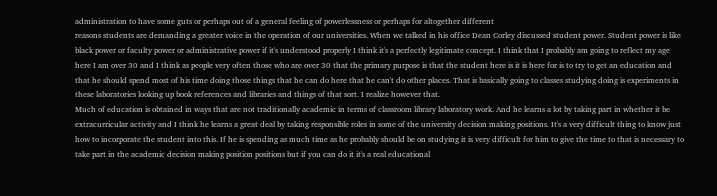administration to have some guts or perhaps out of a general feeling of powerlessness or perhaps for altogether different
reasons students are demanding a greater voice in the operation of our universities. When we talked in his office Dean Corley discussed student power. Student power is like black power or faculty power or administrative power if it's understood properly I think it's a perfectly legitimate concept. I think that I probably am going to reflect my age here I am over 30 and I think as people very often those who are over 30 that the primary purpose is that the student here is it is here for is to try to get an education and that he should spend most of his time doing those things that he can do here that he can't do other places. That is basically going to classes studying doing is experiments in these laboratories looking up book references and libraries and things of that sort. I realize however that.
Much of education is obtained in ways that are not traditionally academic in terms of classroom library laboratory work. And he learns a lot by taking part in whether it be extracurricular activity and I think he learns a great deal by taking responsible roles in some of the university decision making positions. It's a very difficult thing to know just how to incorporate the student into this. If he is spending as much time as he probably should be on studying it is very difficult for him to give the time to that is necessary to take part in the academic decision making position positions but if you can do it it's a real educational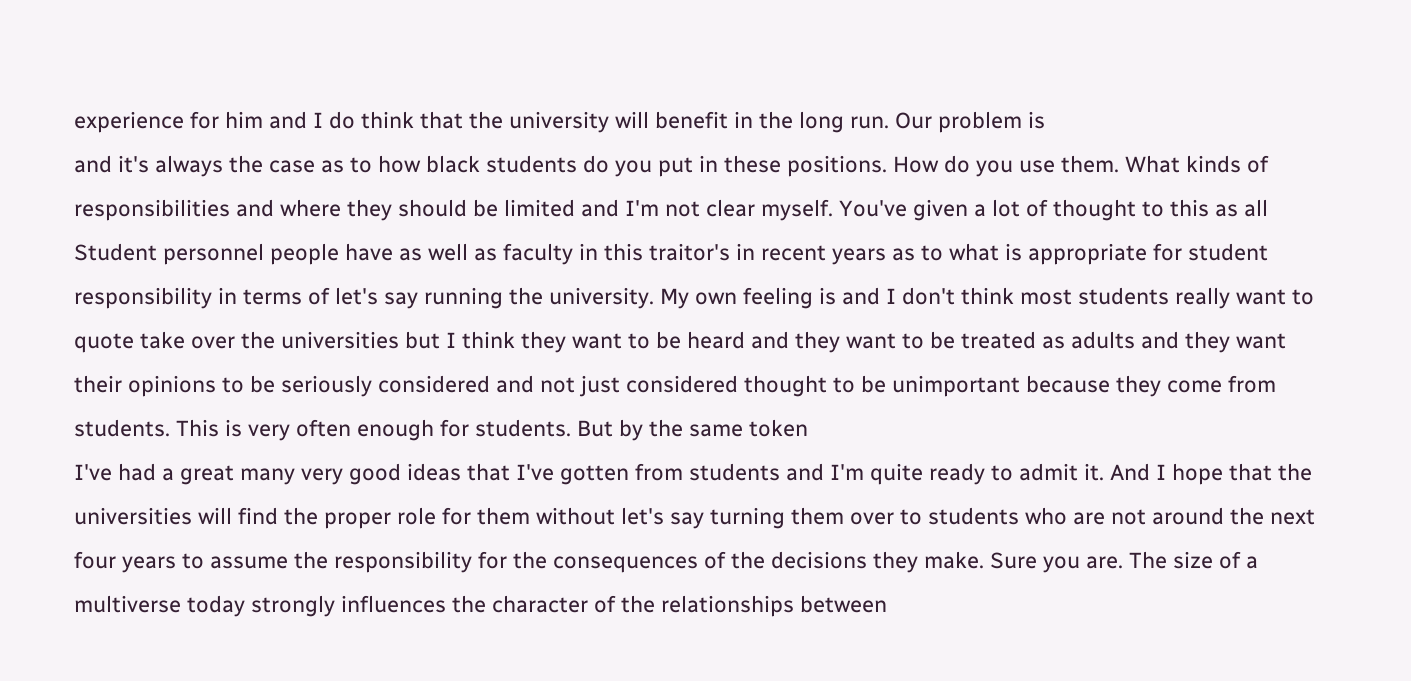experience for him and I do think that the university will benefit in the long run. Our problem is
and it's always the case as to how black students do you put in these positions. How do you use them. What kinds of responsibilities and where they should be limited and I'm not clear myself. You've given a lot of thought to this as all Student personnel people have as well as faculty in this traitor's in recent years as to what is appropriate for student responsibility in terms of let's say running the university. My own feeling is and I don't think most students really want to quote take over the universities but I think they want to be heard and they want to be treated as adults and they want their opinions to be seriously considered and not just considered thought to be unimportant because they come from students. This is very often enough for students. But by the same token
I've had a great many very good ideas that I've gotten from students and I'm quite ready to admit it. And I hope that the universities will find the proper role for them without let's say turning them over to students who are not around the next four years to assume the responsibility for the consequences of the decisions they make. Sure you are. The size of a multiverse today strongly influences the character of the relationships between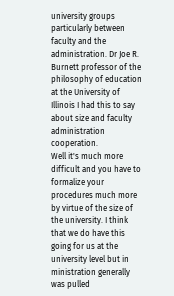university groups particularly between faculty and the administration. Dr Joe R. Burnett professor of the philosophy of education at the University of Illinois I had this to say about size and faculty administration cooperation.
Well it's much more difficult and you have to formalize your procedures much more by virtue of the size of the university. I think that we do have this going for us at the university level but in ministration generally was pulled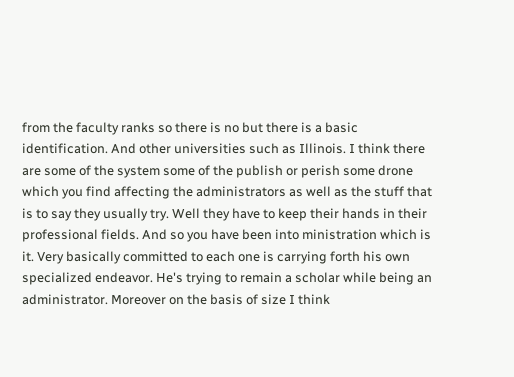from the faculty ranks so there is no but there is a basic identification. And other universities such as Illinois. I think there are some of the system some of the publish or perish some drone which you find affecting the administrators as well as the stuff that is to say they usually try. Well they have to keep their hands in their professional fields. And so you have been into ministration which is it. Very basically committed to each one is carrying forth his own specialized endeavor. He's trying to remain a scholar while being an administrator. Moreover on the basis of size I think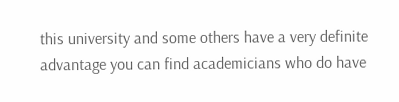this university and some others have a very definite advantage you can find academicians who do have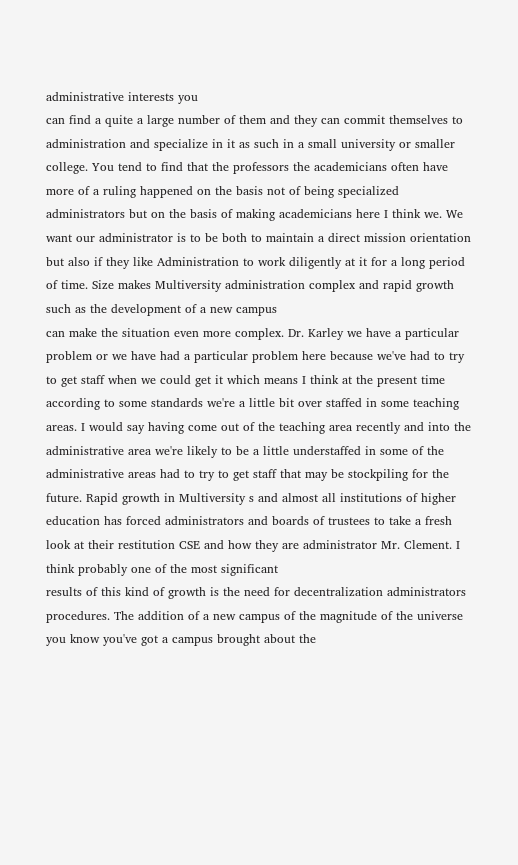administrative interests you
can find a quite a large number of them and they can commit themselves to administration and specialize in it as such in a small university or smaller college. You tend to find that the professors the academicians often have more of a ruling happened on the basis not of being specialized administrators but on the basis of making academicians here I think we. We want our administrator is to be both to maintain a direct mission orientation but also if they like Administration to work diligently at it for a long period of time. Size makes Multiversity administration complex and rapid growth such as the development of a new campus
can make the situation even more complex. Dr. Karley we have a particular problem or we have had a particular problem here because we've had to try to get staff when we could get it which means I think at the present time according to some standards we're a little bit over staffed in some teaching areas. I would say having come out of the teaching area recently and into the administrative area we're likely to be a little understaffed in some of the administrative areas had to try to get staff that may be stockpiling for the future. Rapid growth in Multiversity s and almost all institutions of higher education has forced administrators and boards of trustees to take a fresh look at their restitution CSE and how they are administrator Mr. Clement. I think probably one of the most significant
results of this kind of growth is the need for decentralization administrators procedures. The addition of a new campus of the magnitude of the universe you know you've got a campus brought about the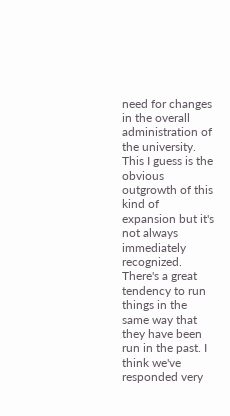need for changes in the overall administration of the university. This I guess is the obvious outgrowth of this kind of expansion but it's not always immediately recognized. There's a great tendency to run things in the same way that they have been run in the past. I think we've responded very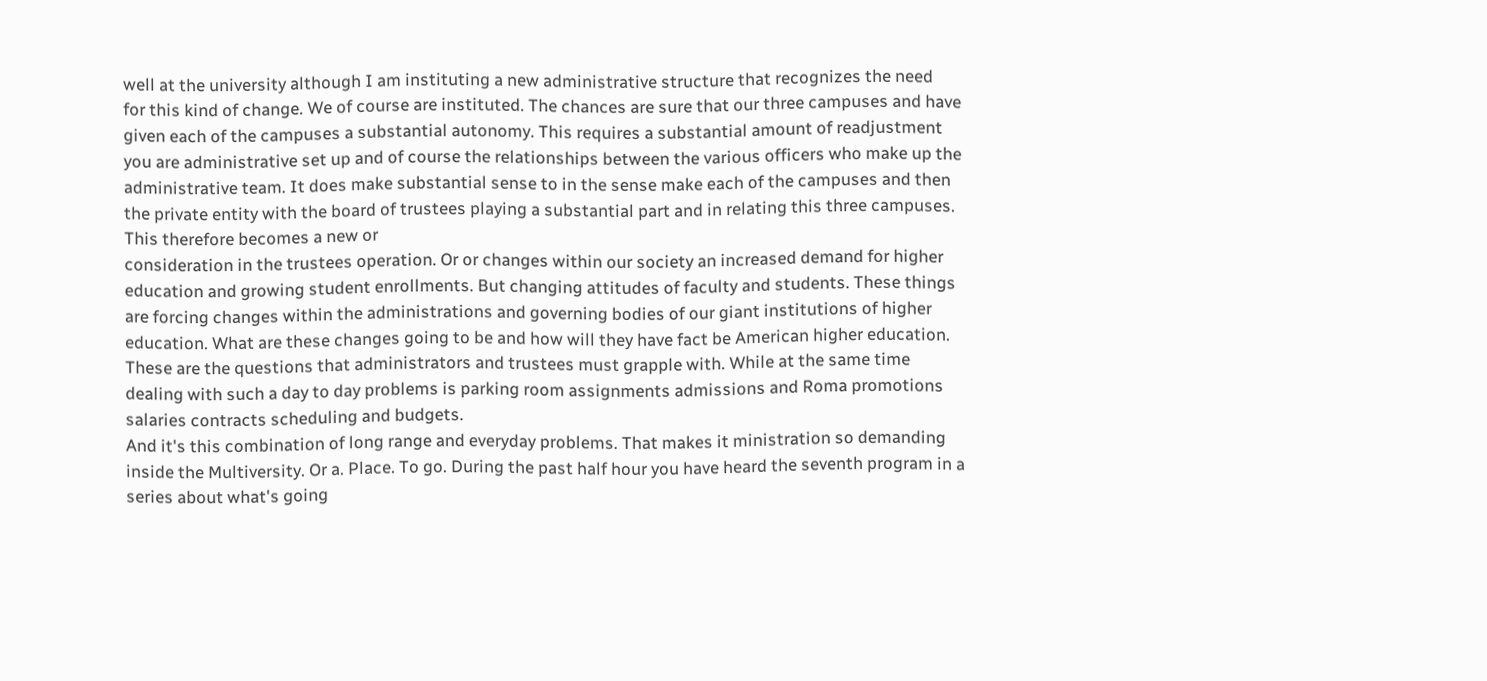well at the university although I am instituting a new administrative structure that recognizes the need
for this kind of change. We of course are instituted. The chances are sure that our three campuses and have given each of the campuses a substantial autonomy. This requires a substantial amount of readjustment you are administrative set up and of course the relationships between the various officers who make up the administrative team. It does make substantial sense to in the sense make each of the campuses and then the private entity with the board of trustees playing a substantial part and in relating this three campuses. This therefore becomes a new or
consideration in the trustees operation. Or or changes within our society an increased demand for higher education and growing student enrollments. But changing attitudes of faculty and students. These things are forcing changes within the administrations and governing bodies of our giant institutions of higher education. What are these changes going to be and how will they have fact be American higher education. These are the questions that administrators and trustees must grapple with. While at the same time dealing with such a day to day problems is parking room assignments admissions and Roma promotions salaries contracts scheduling and budgets.
And it's this combination of long range and everyday problems. That makes it ministration so demanding inside the Multiversity. Or a. Place. To go. During the past half hour you have heard the seventh program in a series about what's going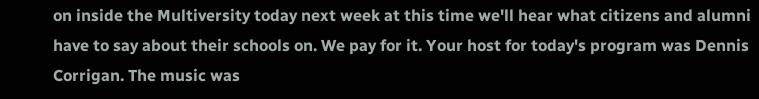on inside the Multiversity today next week at this time we'll hear what citizens and alumni have to say about their schools on. We pay for it. Your host for today's program was Dennis Corrigan. The music was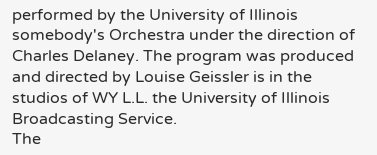performed by the University of Illinois somebody's Orchestra under the direction of Charles Delaney. The program was produced and directed by Louise Geissler is in the studios of WY L.L. the University of Illinois Broadcasting Service.
The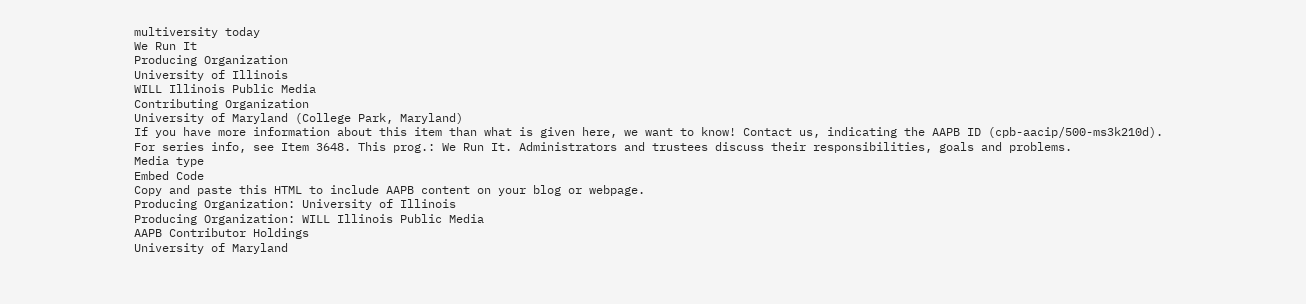multiversity today
We Run It
Producing Organization
University of Illinois
WILL Illinois Public Media
Contributing Organization
University of Maryland (College Park, Maryland)
If you have more information about this item than what is given here, we want to know! Contact us, indicating the AAPB ID (cpb-aacip/500-ms3k210d).
For series info, see Item 3648. This prog.: We Run It. Administrators and trustees discuss their responsibilities, goals and problems.
Media type
Embed Code
Copy and paste this HTML to include AAPB content on your blog or webpage.
Producing Organization: University of Illinois
Producing Organization: WILL Illinois Public Media
AAPB Contributor Holdings
University of Maryland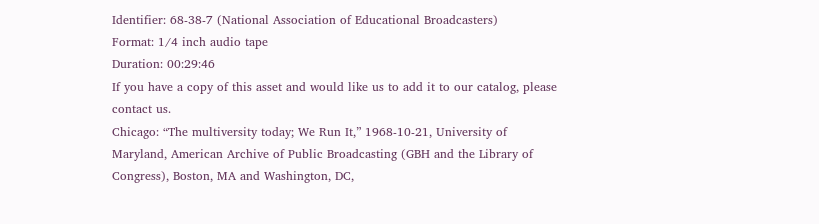Identifier: 68-38-7 (National Association of Educational Broadcasters)
Format: 1/4 inch audio tape
Duration: 00:29:46
If you have a copy of this asset and would like us to add it to our catalog, please contact us.
Chicago: “The multiversity today; We Run It,” 1968-10-21, University of Maryland, American Archive of Public Broadcasting (GBH and the Library of Congress), Boston, MA and Washington, DC,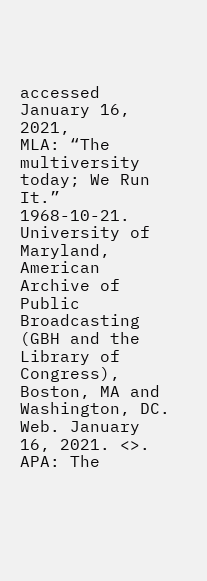accessed January 16, 2021,
MLA: “The multiversity today; We Run It.” 1968-10-21. University of Maryland, American Archive of Public Broadcasting (GBH and the Library of Congress), Boston, MA and Washington, DC. Web. January 16, 2021. <>.
APA: The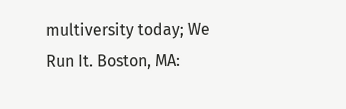multiversity today; We Run It. Boston, MA: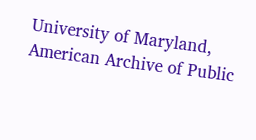University of Maryland, American Archive of Public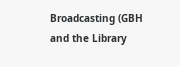Broadcasting (GBH and the Library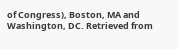of Congress), Boston, MA and Washington, DC. Retrieved from